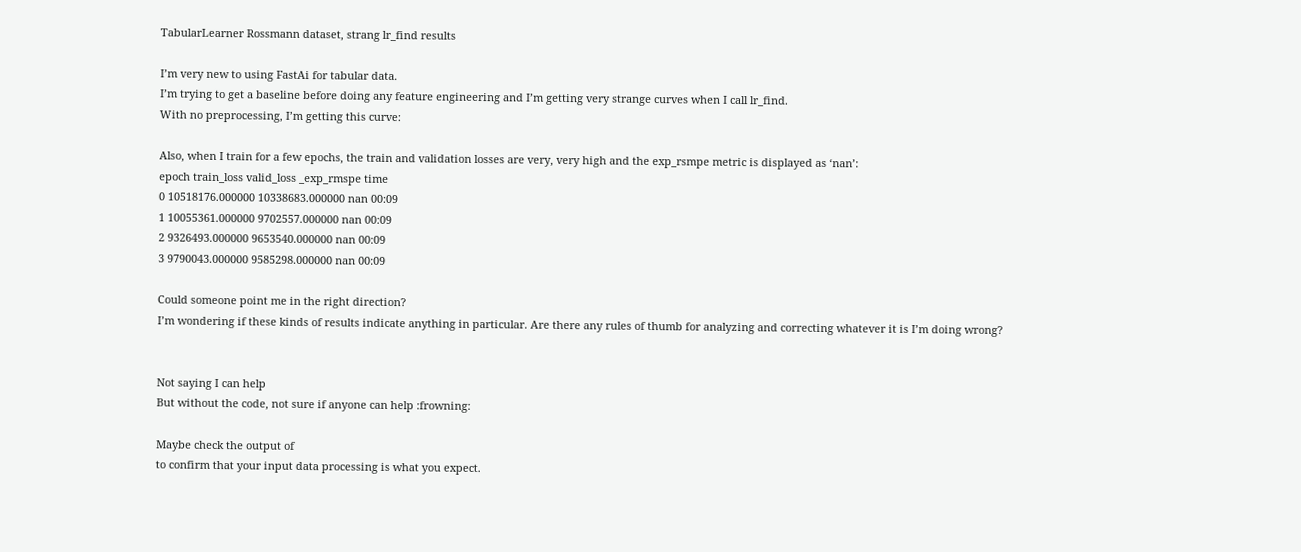TabularLearner Rossmann dataset, strang lr_find results

I’m very new to using FastAi for tabular data.
I’m trying to get a baseline before doing any feature engineering and I’m getting very strange curves when I call lr_find.
With no preprocessing, I’m getting this curve:

Also, when I train for a few epochs, the train and validation losses are very, very high and the exp_rsmpe metric is displayed as ‘nan’:
epoch train_loss valid_loss _exp_rmspe time
0 10518176.000000 10338683.000000 nan 00:09
1 10055361.000000 9702557.000000 nan 00:09
2 9326493.000000 9653540.000000 nan 00:09
3 9790043.000000 9585298.000000 nan 00:09

Could someone point me in the right direction?
I’m wondering if these kinds of results indicate anything in particular. Are there any rules of thumb for analyzing and correcting whatever it is I’m doing wrong?


Not saying I can help
But without the code, not sure if anyone can help :frowning:

Maybe check the output of
to confirm that your input data processing is what you expect.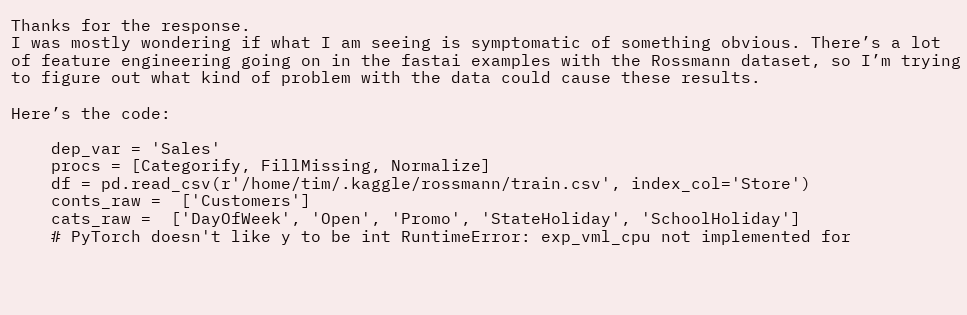Thanks for the response.
I was mostly wondering if what I am seeing is symptomatic of something obvious. There’s a lot of feature engineering going on in the fastai examples with the Rossmann dataset, so I’m trying to figure out what kind of problem with the data could cause these results.

Here’s the code:

    dep_var = 'Sales'
    procs = [Categorify, FillMissing, Normalize]
    df = pd.read_csv(r'/home/tim/.kaggle/rossmann/train.csv', index_col='Store')
    conts_raw =  ['Customers']
    cats_raw =  ['DayOfWeek', 'Open', 'Promo', 'StateHoliday', 'SchoolHoliday']
    # PyTorch doesn't like y to be int RuntimeError: exp_vml_cpu not implemented for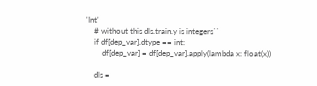'Int'
    # without this dls.train.y is integers``
    if df[dep_var].dtype == int:
        df[dep_var] = df[dep_var].apply(lambda x: float(x))

    dls =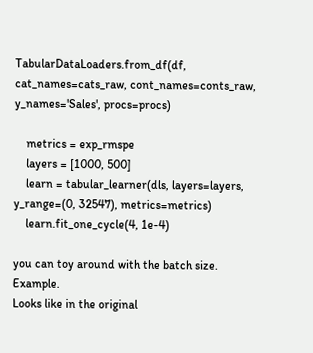TabularDataLoaders.from_df(df, cat_names=cats_raw, cont_names=conts_raw, y_names='Sales', procs=procs)

    metrics = exp_rmspe
    layers = [1000, 500]
    learn = tabular_learner(dls, layers=layers, y_range=(0, 32547), metrics=metrics)
    learn.fit_one_cycle(4, 1e-4)

you can toy around with the batch size. Example.
Looks like in the original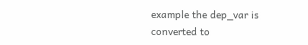example the dep_var is converted to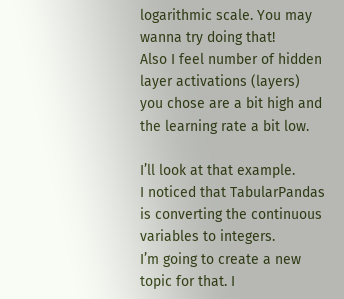logarithmic scale. You may wanna try doing that!
Also I feel number of hidden layer activations (layers) you chose are a bit high and the learning rate a bit low.

I’ll look at that example.
I noticed that TabularPandas is converting the continuous variables to integers.
I’m going to create a new topic for that. I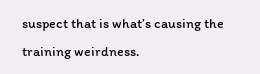suspect that is what’s causing the training weirdness.